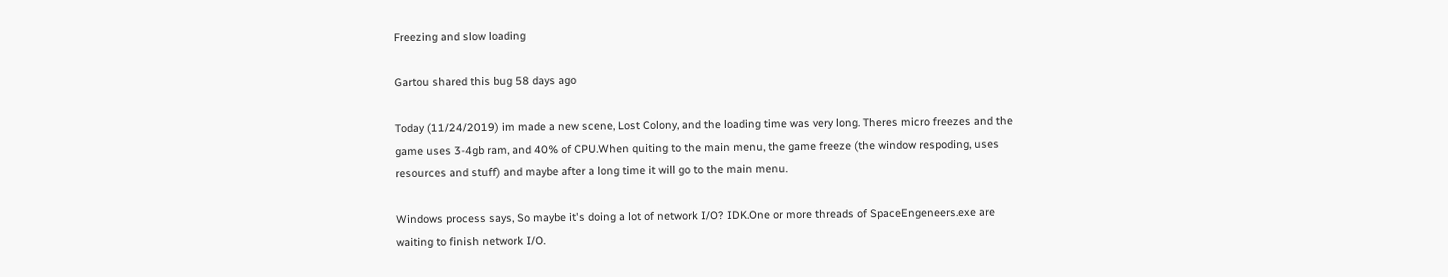Freezing and slow loading

Gartou shared this bug 58 days ago

Today (11/24/2019) im made a new scene, Lost Colony, and the loading time was very long. Theres micro freezes and the game uses 3-4gb ram, and 40% of CPU.When quiting to the main menu, the game freeze (the window respoding, uses resources and stuff) and maybe after a long time it will go to the main menu.

Windows process says, So maybe it's doing a lot of network I/O? IDK.One or more threads of SpaceEngeneers.exe are waiting to finish network I/O.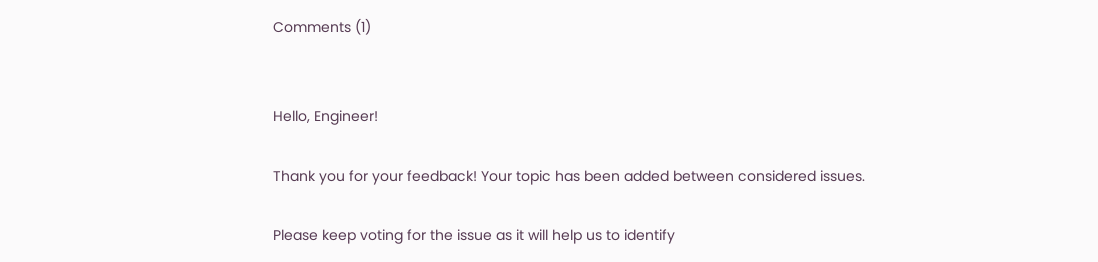Comments (1)


Hello, Engineer!

Thank you for your feedback! Your topic has been added between considered issues.

Please keep voting for the issue as it will help us to identify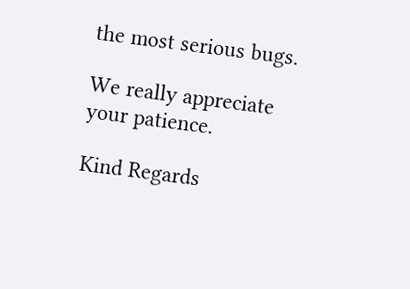the most serious bugs.

We really appreciate your patience.

Kind Regards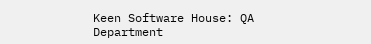Keen Software House: QA Department